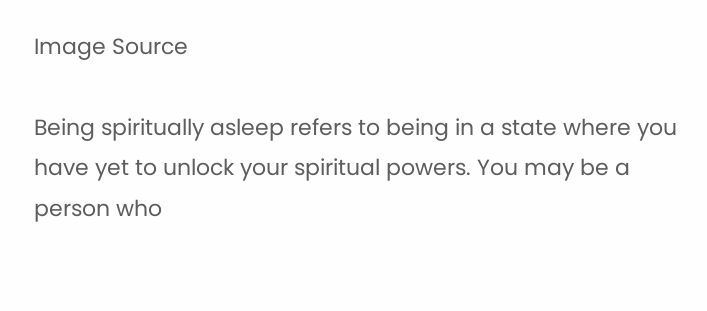Image Source

Being spiritually asleep refers to being in a state where you have yet to unlock your spiritual powers. You may be a person who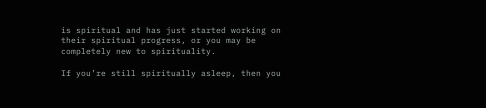is spiritual and has just started working on their spiritual progress, or you may be completely new to spirituality.

If you’re still spiritually asleep, then you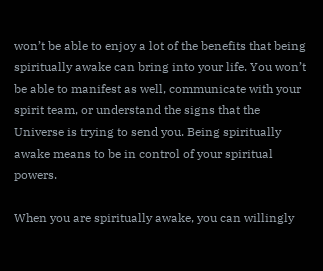won’t be able to enjoy a lot of the benefits that being spiritually awake can bring into your life. You won’t be able to manifest as well, communicate with your spirit team, or understand the signs that the Universe is trying to send you. Being spiritually awake means to be in control of your spiritual powers.

When you are spiritually awake, you can willingly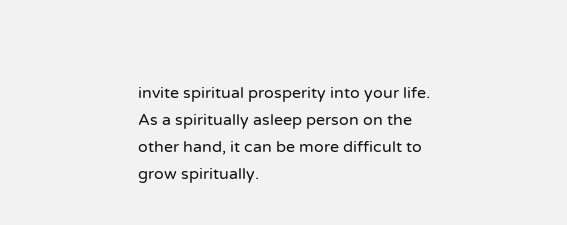invite spiritual prosperity into your life. As a spiritually asleep person on the other hand, it can be more difficult to grow spiritually.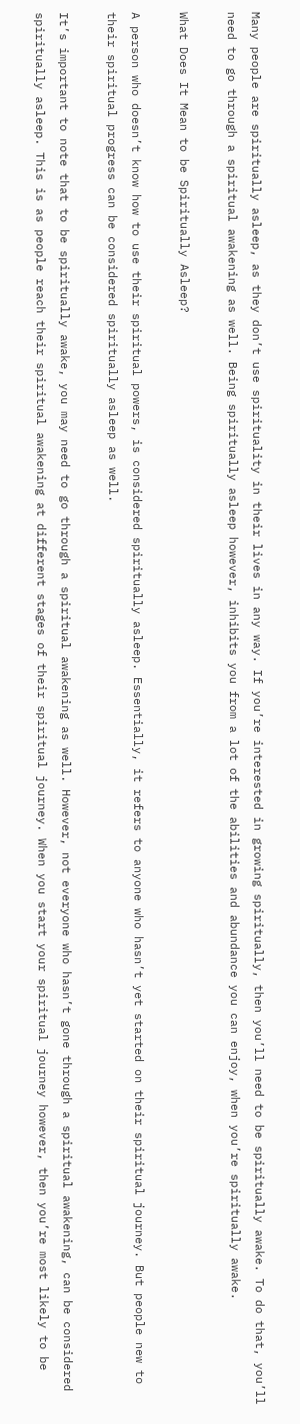Many people are spiritually asleep, as they don’t use spirituality in their lives in any way. If you’re interested in growing spiritually, then you’ll need to be spiritually awake. To do that, you’ll need to go through a spiritual awakening as well. Being spiritually asleep however, inhibits you from a lot of the abilities and abundance you can enjoy, when you’re spiritually awake.

What Does It Mean to be Spiritually Asleep?

A person who doesn’t know how to use their spiritual powers, is considered spiritually asleep. Essentially, it refers to anyone who hasn’t yet started on their spiritual journey. But people new to their spiritual progress can be considered spiritually asleep as well.

It’s important to note that to be spiritually awake, you may need to go through a spiritual awakening as well. However, not everyone who hasn’t gone through a spiritual awakening, can be considered spiritually asleep. This is as people reach their spiritual awakening at different stages of their spiritual journey. When you start your spiritual journey however, then you’re most likely to be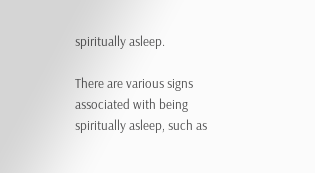spiritually asleep.

There are various signs associated with being spiritually asleep, such as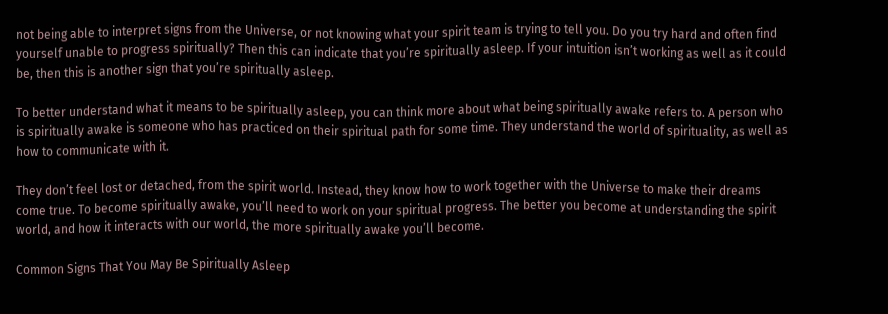not being able to interpret signs from the Universe, or not knowing what your spirit team is trying to tell you. Do you try hard and often find yourself unable to progress spiritually? Then this can indicate that you’re spiritually asleep. If your intuition isn’t working as well as it could be, then this is another sign that you’re spiritually asleep.

To better understand what it means to be spiritually asleep, you can think more about what being spiritually awake refers to. A person who is spiritually awake is someone who has practiced on their spiritual path for some time. They understand the world of spirituality, as well as how to communicate with it.

They don’t feel lost or detached, from the spirit world. Instead, they know how to work together with the Universe to make their dreams come true. To become spiritually awake, you’ll need to work on your spiritual progress. The better you become at understanding the spirit world, and how it interacts with our world, the more spiritually awake you’ll become.

Common Signs That You May Be Spiritually Asleep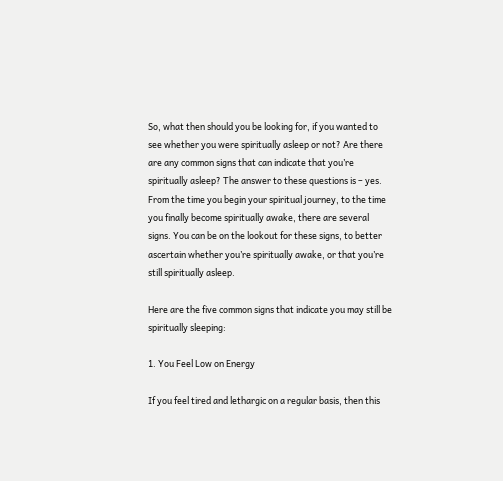So, what then should you be looking for, if you wanted to see whether you were spiritually asleep or not? Are there are any common signs that can indicate that you’re spiritually asleep? The answer to these questions is – yes. From the time you begin your spiritual journey, to the time you finally become spiritually awake, there are several signs. You can be on the lookout for these signs, to better ascertain whether you’re spiritually awake, or that you’re still spiritually asleep.

Here are the five common signs that indicate you may still be spiritually sleeping:

1. You Feel Low on Energy

If you feel tired and lethargic on a regular basis, then this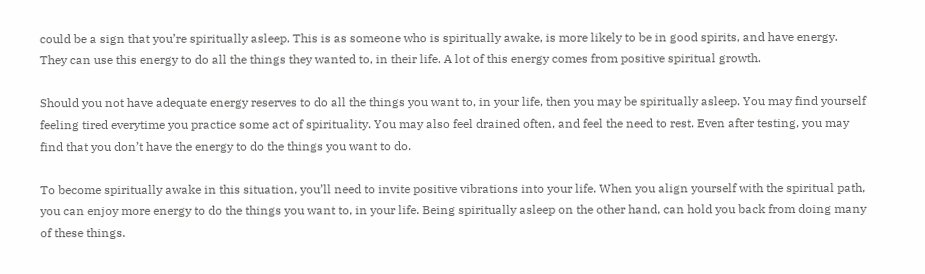could be a sign that you’re spiritually asleep. This is as someone who is spiritually awake, is more likely to be in good spirits, and have energy. They can use this energy to do all the things they wanted to, in their life. A lot of this energy comes from positive spiritual growth.

Should you not have adequate energy reserves to do all the things you want to, in your life, then you may be spiritually asleep. You may find yourself feeling tired everytime you practice some act of spirituality. You may also feel drained often, and feel the need to rest. Even after testing, you may find that you don’t have the energy to do the things you want to do.

To become spiritually awake in this situation, you’ll need to invite positive vibrations into your life. When you align yourself with the spiritual path, you can enjoy more energy to do the things you want to, in your life. Being spiritually asleep on the other hand, can hold you back from doing many of these things.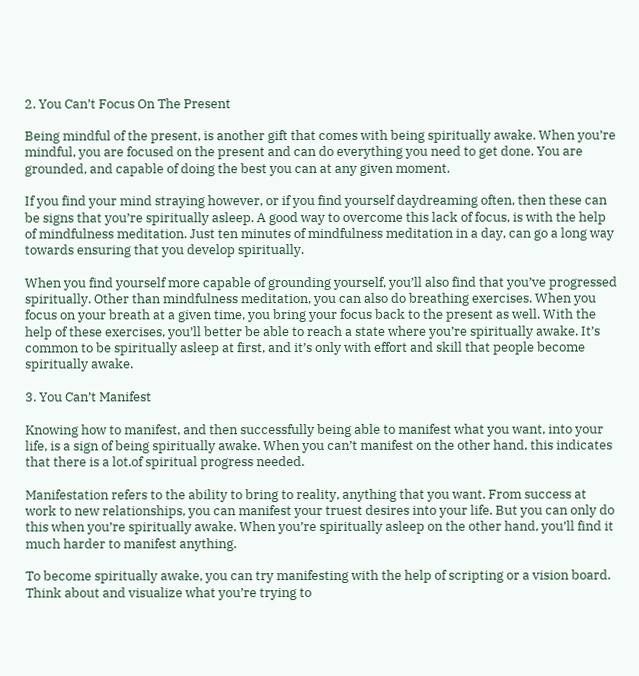2. You Can’t Focus On The Present

Being mindful of the present, is another gift that comes with being spiritually awake. When you’re mindful, you are focused on the present and can do everything you need to get done. You are grounded, and capable of doing the best you can at any given moment.

If you find your mind straying however, or if you find yourself daydreaming often, then these can be signs that you’re spiritually asleep. A good way to overcome this lack of focus, is with the help of mindfulness meditation. Just ten minutes of mindfulness meditation in a day, can go a long way towards ensuring that you develop spiritually.

When you find yourself more capable of grounding yourself, you’ll also find that you’ve progressed spiritually. Other than mindfulness meditation, you can also do breathing exercises. When you focus on your breath at a given time, you bring your focus back to the present as well. With the help of these exercises, you’ll better be able to reach a state where you’re spiritually awake. It’s common to be spiritually asleep at first, and it’s only with effort and skill that people become spiritually awake.

3. You Can’t Manifest

Knowing how to manifest, and then successfully being able to manifest what you want, into your life, is a sign of being spiritually awake. When you can’t manifest on the other hand, this indicates that there is a lot.of spiritual progress needed.

Manifestation refers to the ability to bring to reality, anything that you want. From success at work to new relationships, you can manifest your truest desires into your life. But you can only do this when you’re spiritually awake. When you’re spiritually asleep on the other hand, you’ll find it much harder to manifest anything.

To become spiritually awake, you can try manifesting with the help of scripting or a vision board. Think about and visualize what you’re trying to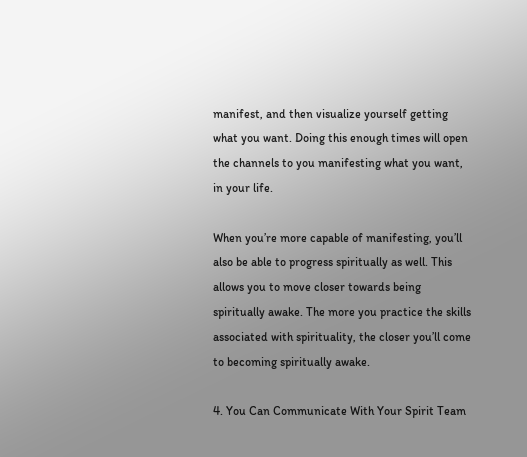manifest, and then visualize yourself getting what you want. Doing this enough times will open the channels to you manifesting what you want, in your life.

When you’re more capable of manifesting, you’ll also be able to progress spiritually as well. This allows you to move closer towards being spiritually awake. The more you practice the skills associated with spirituality, the closer you’ll come to becoming spiritually awake.

4. You Can Communicate With Your Spirit Team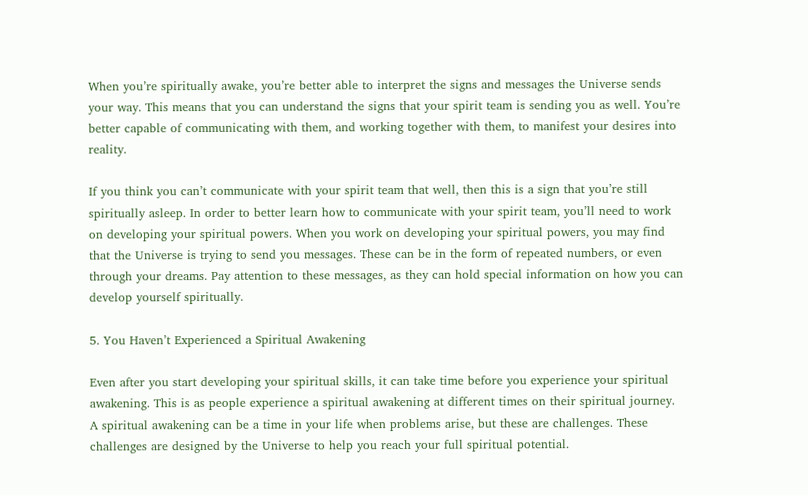When you’re spiritually awake, you’re better able to interpret the signs and messages the Universe sends your way. This means that you can understand the signs that your spirit team is sending you as well. You’re better capable of communicating with them, and working together with them, to manifest your desires into reality.

If you think you can’t communicate with your spirit team that well, then this is a sign that you’re still spiritually asleep. In order to better learn how to communicate with your spirit team, you’ll need to work on developing your spiritual powers. When you work on developing your spiritual powers, you may find that the Universe is trying to send you messages. These can be in the form of repeated numbers, or even through your dreams. Pay attention to these messages, as they can hold special information on how you can develop yourself spiritually.

5. You Haven’t Experienced a Spiritual Awakening

Even after you start developing your spiritual skills, it can take time before you experience your spiritual awakening. This is as people experience a spiritual awakening at different times on their spiritual journey. A spiritual awakening can be a time in your life when problems arise, but these are challenges. These challenges are designed by the Universe to help you reach your full spiritual potential.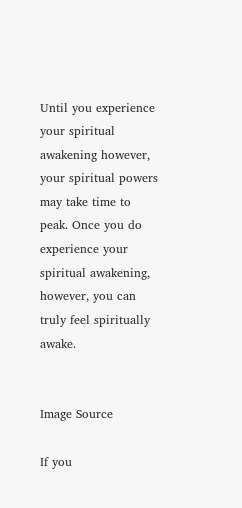Until you experience your spiritual awakening however, your spiritual powers may take time to peak. Once you do experience your spiritual awakening, however, you can truly feel spiritually awake.


Image Source

If you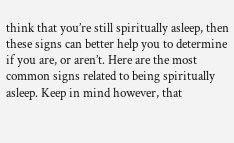think that you’re still spiritually asleep, then these signs can better help you to determine if you are, or aren’t. Here are the most common signs related to being spiritually asleep. Keep in mind however, that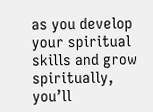as you develop your spiritual skills and grow spiritually, you’ll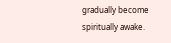gradually become spiritually awake.